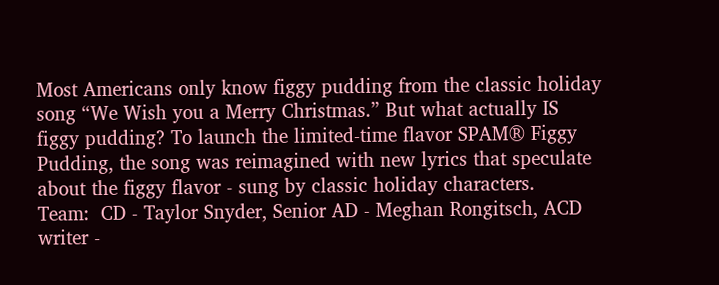Most Americans only know figgy pudding from the classic holiday song “We Wish you a Merry Christmas.” But what actually IS figgy pudding? To launch the limited-time flavor SPAM® Figgy Pudding, the song was reimagined with new lyrics that speculate about the figgy flavor - sung by classic holiday characters.
Team:  CD - Taylor Snyder, Senior AD - Meghan Rongitsch, ACD writer -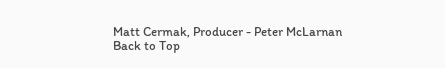Matt Cermak, Producer - Peter McLarnan
Back to Top